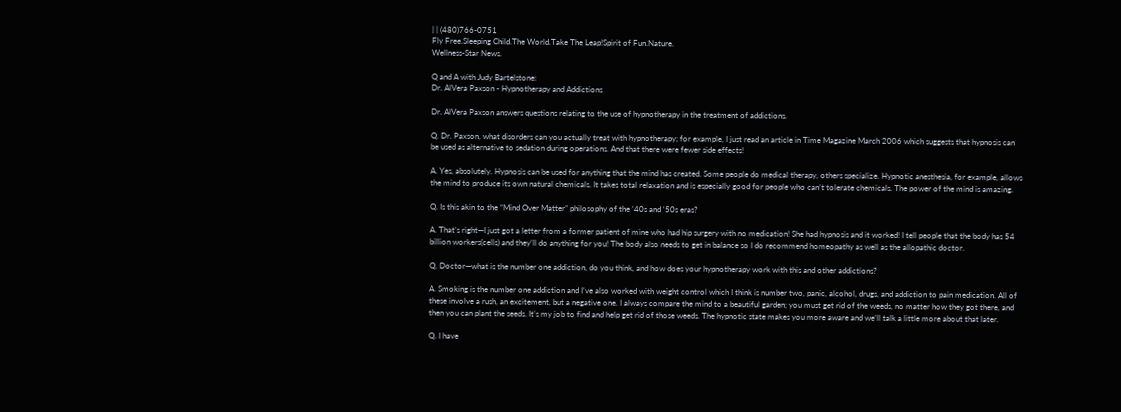| | (480)766-0751
Fly Free.Sleeping Child.The World.Take The Leap!Spirit of Fun.Nature.
Wellness-Star News.

Q and A with Judy Bartelstone:
Dr. AlVera Paxson - Hypnotherapy and Addictions

Dr. AlVera Paxson answers questions relating to the use of hypnotherapy in the treatment of addictions.

Q. Dr. Paxson, what disorders can you actually treat with hypnotherapy; for example, I just read an article in Time Magazine March 2006 which suggests that hypnosis can be used as alternative to sedation during operations. And that there were fewer side effects!

A. Yes, absolutely. Hypnosis can be used for anything that the mind has created. Some people do medical therapy, others specialize. Hypnotic anesthesia, for example, allows the mind to produce its own natural chemicals. It takes total relaxation and is especially good for people who can’t tolerate chemicals. The power of the mind is amazing.

Q. Is this akin to the “Mind Over Matter” philosophy of the ‘40s and ‘50s eras?

A. That’s right—I just got a letter from a former patient of mine who had hip surgery with no medication! She had hypnosis and it worked! I tell people that the body has 54 billion workers(cells) and they’ll do anything for you! The body also needs to get in balance so I do recommend homeopathy as well as the allopathic doctor.

Q. Doctor—what is the number one addiction, do you think, and how does your hypnotherapy work with this and other addictions?

A. Smoking is the number one addiction and I’ve also worked with weight control which I think is number two, panic, alcohol, drugs, and addiction to pain medication. All of these involve a rush, an excitement, but a negative one. I always compare the mind to a beautiful garden; you must get rid of the weeds, no matter how they got there, and then you can plant the seeds. It’s my job to find and help get rid of those weeds. The hypnotic state makes you more aware and we’ll talk a little more about that later.

Q. I have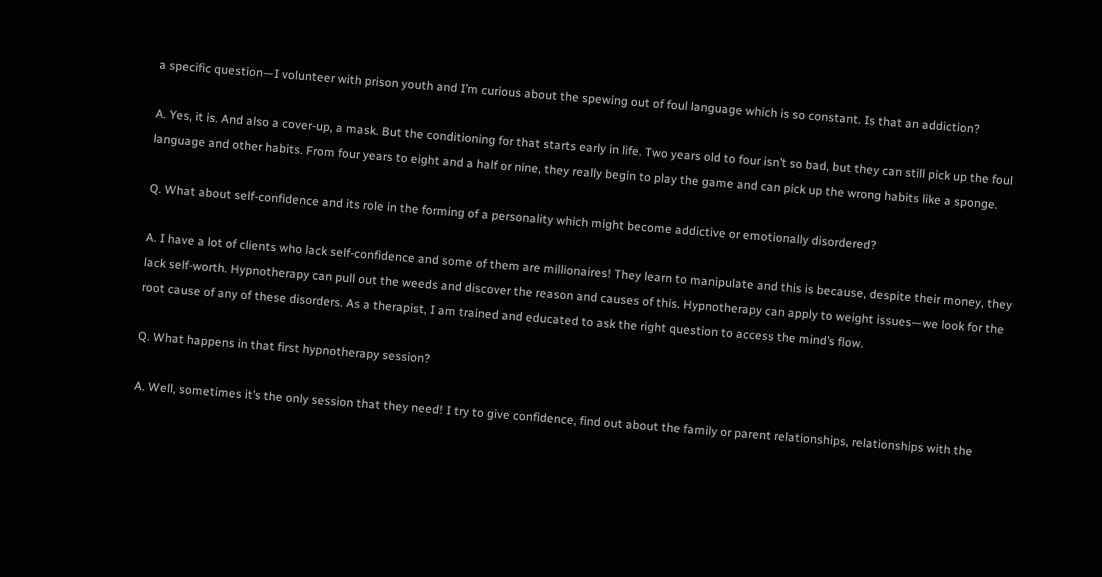a specific question—I volunteer with prison youth and I’m curious about the spewing out of foul language which is so constant. Is that an addiction?

A. Yes, it is. And also a cover-up, a mask. But the conditioning for that starts early in life. Two years old to four isn’t so bad, but they can still pick up the foul language and other habits. From four years to eight and a half or nine, they really begin to play the game and can pick up the wrong habits like a sponge.

Q. What about self-confidence and its role in the forming of a personality which might become addictive or emotionally disordered?

A. I have a lot of clients who lack self-confidence and some of them are millionaires! They learn to manipulate and this is because, despite their money, they lack self-worth. Hypnotherapy can pull out the weeds and discover the reason and causes of this. Hypnotherapy can apply to weight issues—we look for the root cause of any of these disorders. As a therapist, I am trained and educated to ask the right question to access the mind’s flow.

Q. What happens in that first hypnotherapy session?

A. Well, sometimes it’s the only session that they need! I try to give confidence, find out about the family or parent relationships, relationships with the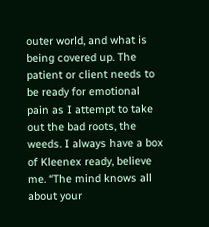outer world, and what is being covered up. The patient or client needs to be ready for emotional pain as I attempt to take out the bad roots, the weeds. I always have a box of Kleenex ready, believe me. “The mind knows all about your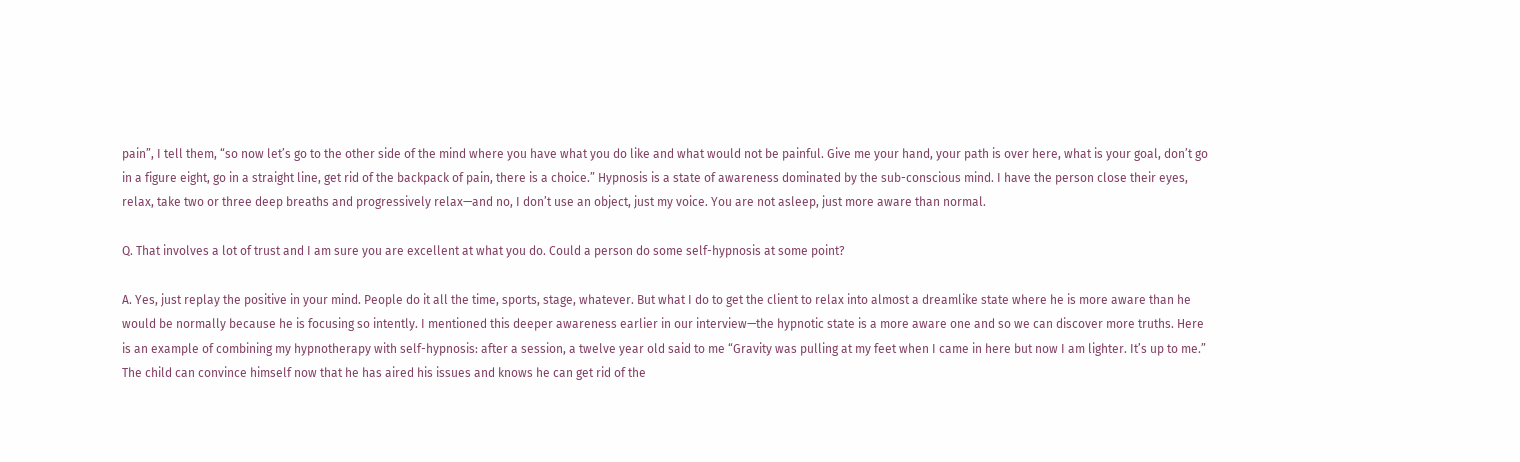pain”, I tell them, “so now let’s go to the other side of the mind where you have what you do like and what would not be painful. Give me your hand, your path is over here, what is your goal, don’t go in a figure eight, go in a straight line, get rid of the backpack of pain, there is a choice.” Hypnosis is a state of awareness dominated by the sub-conscious mind. I have the person close their eyes, relax, take two or three deep breaths and progressively relax—and no, I don’t use an object, just my voice. You are not asleep, just more aware than normal.

Q. That involves a lot of trust and I am sure you are excellent at what you do. Could a person do some self-hypnosis at some point?

A. Yes, just replay the positive in your mind. People do it all the time, sports, stage, whatever. But what I do to get the client to relax into almost a dreamlike state where he is more aware than he would be normally because he is focusing so intently. I mentioned this deeper awareness earlier in our interview—the hypnotic state is a more aware one and so we can discover more truths. Here is an example of combining my hypnotherapy with self-hypnosis: after a session, a twelve year old said to me “Gravity was pulling at my feet when I came in here but now I am lighter. It’s up to me.” The child can convince himself now that he has aired his issues and knows he can get rid of the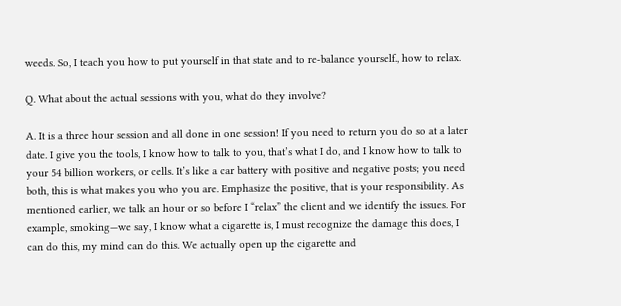weeds. So, I teach you how to put yourself in that state and to re-balance yourself., how to relax.

Q. What about the actual sessions with you, what do they involve?

A. It is a three hour session and all done in one session! If you need to return you do so at a later date. I give you the tools, I know how to talk to you, that’s what I do, and I know how to talk to your 54 billion workers, or cells. It’s like a car battery with positive and negative posts; you need both, this is what makes you who you are. Emphasize the positive, that is your responsibility. As mentioned earlier, we talk an hour or so before I “relax” the client and we identify the issues. For example, smoking—we say, I know what a cigarette is, I must recognize the damage this does, I can do this, my mind can do this. We actually open up the cigarette and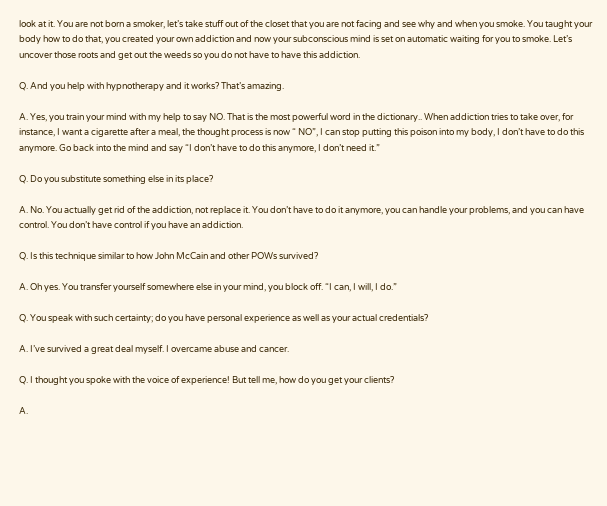look at it. You are not born a smoker, let’s take stuff out of the closet that you are not facing and see why and when you smoke. You taught your body how to do that, you created your own addiction and now your subconscious mind is set on automatic waiting for you to smoke. Let’s uncover those roots and get out the weeds so you do not have to have this addiction.

Q. And you help with hypnotherapy and it works? That’s amazing.

A. Yes, you train your mind with my help to say NO. That is the most powerful word in the dictionary.. When addiction tries to take over, for instance, I want a cigarette after a meal, the thought process is now “ NO”, I can stop putting this poison into my body, I don’t have to do this anymore. Go back into the mind and say “I don’t have to do this anymore, I don’t need it.”

Q. Do you substitute something else in its place?

A. No. You actually get rid of the addiction, not replace it. You don’t have to do it anymore, you can handle your problems, and you can have control. You don’t have control if you have an addiction.

Q. Is this technique similar to how John McCain and other POWs survived?

A. Oh yes. You transfer yourself somewhere else in your mind, you block off. “I can, I will, I do.”

Q. You speak with such certainty; do you have personal experience as well as your actual credentials?

A. I’ve survived a great deal myself. I overcame abuse and cancer.

Q. I thought you spoke with the voice of experience! But tell me, how do you get your clients?

A.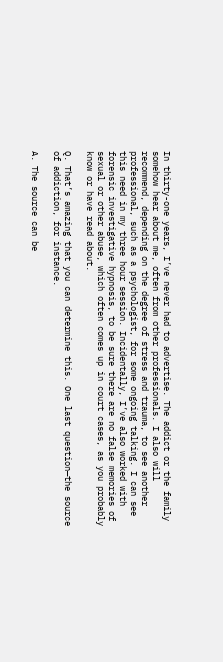In thirty-one years, I’ve never had to advertise. The addict or the family somehow hear about me, often from other professionals. I also will recommend, depending on the degree of stress and trauma, to see another professional, such as a psychologist, for some ongoing talking. I can see this need in my three hour session. Incidentally, I’ve also worked with forensic investigative hypnosis, to be sure there are no false memories of sexual or other abuse, which often comes up in court cases, as you probably know or have read about.

Q. That’s amazing that you can determine this. One last question—the source of addiction, for instance.

A. The source can be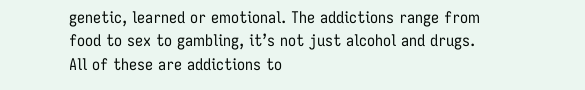genetic, learned or emotional. The addictions range from food to sex to gambling, it’s not just alcohol and drugs. All of these are addictions to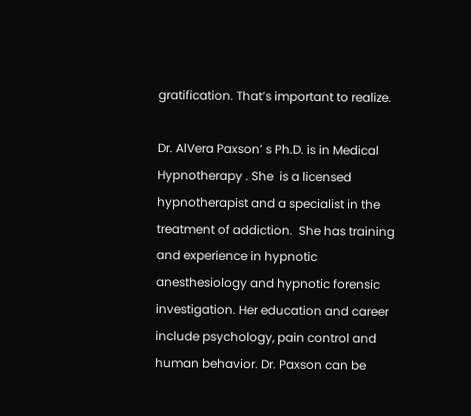gratification. That’s important to realize.

Dr. AlVera Paxson’ s Ph.D. is in Medical Hypnotherapy . She  is a licensed hypnotherapist and a specialist in the treatment of addiction.  She has training and experience in hypnotic anesthesiology and hypnotic forensic investigation. Her education and career include psychology, pain control and human behavior. Dr. Paxson can be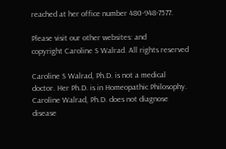reached at her office number 480-948-7577.

Please visit our other websites: and
copyright Caroline S Walrad. All rights reserved

Caroline S Walrad, Ph.D. is not a medical doctor. Her Ph.D. is in Homeopathic Philosophy. Caroline Walrad, Ph.D. does not diagnose disease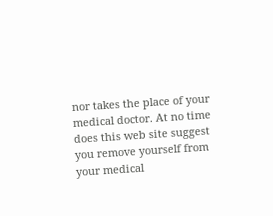nor takes the place of your medical doctor. At no time does this web site suggest you remove yourself from your medical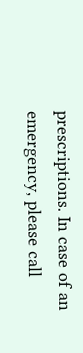prescriptions. In case of an emergency, please call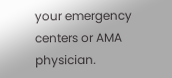your emergency centers or AMA physician.